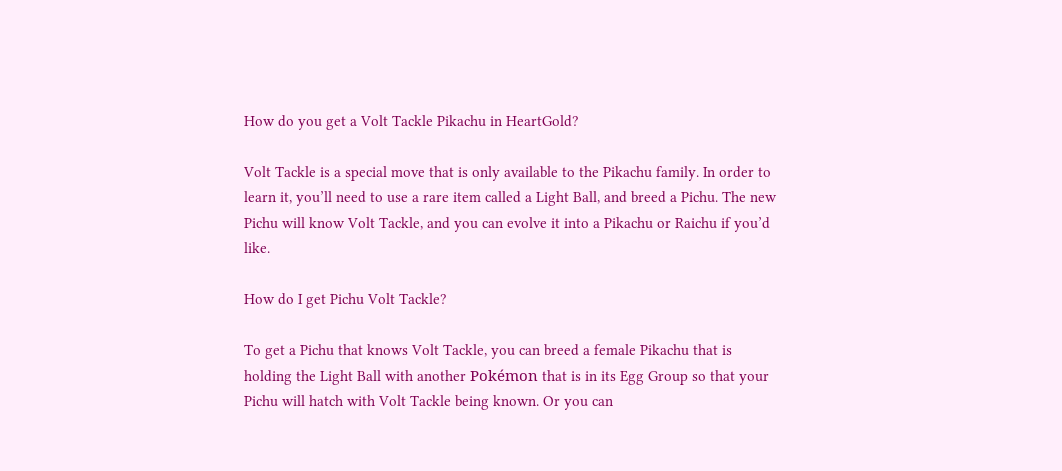How do you get a Volt Tackle Pikachu in HeartGold?

Volt Tackle is a special move that is only available to the Pikachu family. In order to learn it, you’ll need to use a rare item called a Light Ball, and breed a Pichu. The new Pichu will know Volt Tackle, and you can evolve it into a Pikachu or Raichu if you’d like.

How do I get Pichu Volt Tackle?

To get a Pichu that knows Volt Tackle, you can breed a female Pikachu that is holding the Light Ball with another Pokémon that is in its Egg Group so that your Pichu will hatch with Volt Tackle being known. Or you can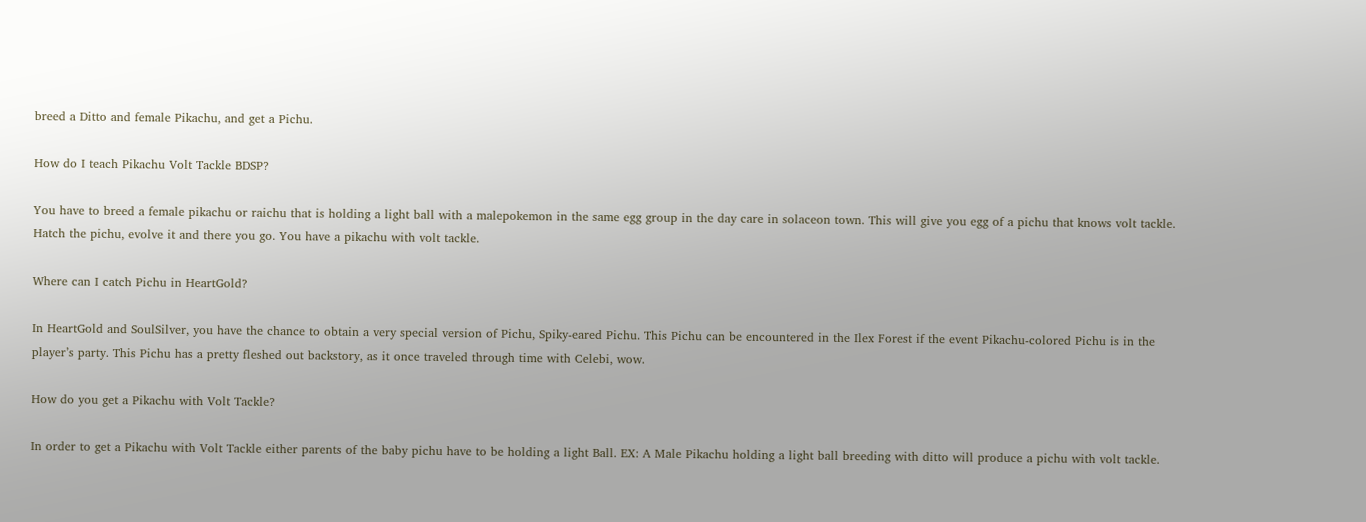breed a Ditto and female Pikachu, and get a Pichu.

How do I teach Pikachu Volt Tackle BDSP?

You have to breed a female pikachu or raichu that is holding a light ball with a malepokemon in the same egg group in the day care in solaceon town. This will give you egg of a pichu that knows volt tackle. Hatch the pichu, evolve it and there you go. You have a pikachu with volt tackle.

Where can I catch Pichu in HeartGold?

In HeartGold and SoulSilver, you have the chance to obtain a very special version of Pichu, Spiky-eared Pichu. This Pichu can be encountered in the Ilex Forest if the event Pikachu-colored Pichu is in the player’s party. This Pichu has a pretty fleshed out backstory, as it once traveled through time with Celebi, wow.

How do you get a Pikachu with Volt Tackle?

In order to get a Pikachu with Volt Tackle either parents of the baby pichu have to be holding a light Ball. EX: A Male Pikachu holding a light ball breeding with ditto will produce a pichu with volt tackle.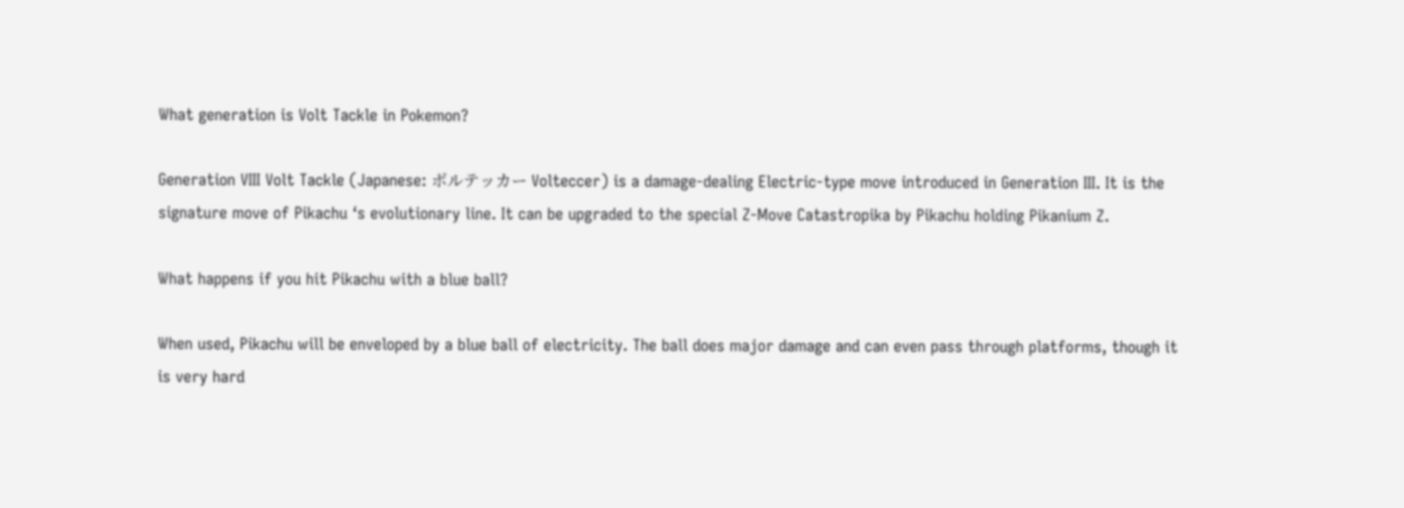What generation is Volt Tackle in Pokemon?

Generation VIII Volt Tackle (Japanese: ボルテッカー Volteccer) is a damage-dealing Electric-type move introduced in Generation III. It is the signature move of Pikachu ‘s evolutionary line. It can be upgraded to the special Z-Move Catastropika by Pikachu holding Pikanium Z.

What happens if you hit Pikachu with a blue ball?

When used, Pikachu will be enveloped by a blue ball of electricity. The ball does major damage and can even pass through platforms, though it is very hard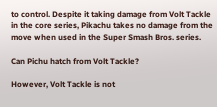to control. Despite it taking damage from Volt Tackle in the core series, Pikachu takes no damage from the move when used in the Super Smash Bros. series.

Can Pichu hatch from Volt Tackle?

However, Volt Tackle is not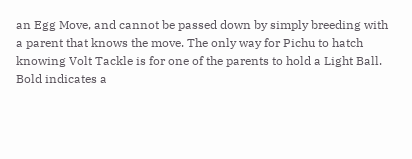an Egg Move, and cannot be passed down by simply breeding with a parent that knows the move. The only way for Pichu to hatch knowing Volt Tackle is for one of the parents to hold a Light Ball. Bold indicates a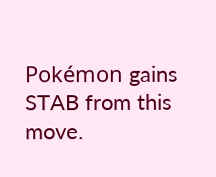Pokémon gains STAB from this move.